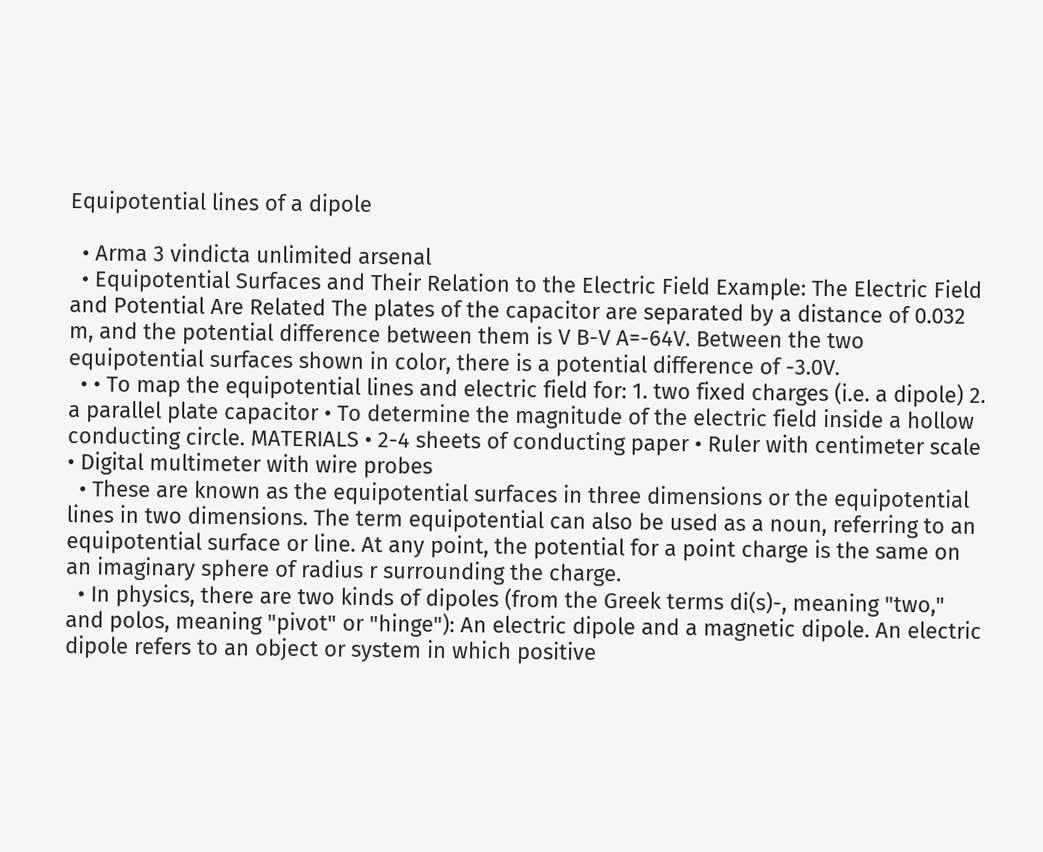Equipotential lines of a dipole

  • Arma 3 vindicta unlimited arsenal
  • Equipotential Surfaces and Their Relation to the Electric Field Example: The Electric Field and Potential Are Related The plates of the capacitor are separated by a distance of 0.032 m, and the potential difference between them is V B-V A=-64V. Between the two equipotential surfaces shown in color, there is a potential difference of -3.0V.
  • • To map the equipotential lines and electric field for: 1. two fixed charges (i.e. a dipole) 2. a parallel plate capacitor • To determine the magnitude of the electric field inside a hollow conducting circle. MATERIALS • 2-4 sheets of conducting paper • Ruler with centimeter scale • Digital multimeter with wire probes
  • These are known as the equipotential surfaces in three dimensions or the equipotential lines in two dimensions. The term equipotential can also be used as a noun, referring to an equipotential surface or line. At any point, the potential for a point charge is the same on an imaginary sphere of radius r surrounding the charge.
  • In physics, there are two kinds of dipoles (from the Greek terms di(s)-, meaning "two," and polos, meaning "pivot" or "hinge"): An electric dipole and a magnetic dipole. An electric dipole refers to an object or system in which positive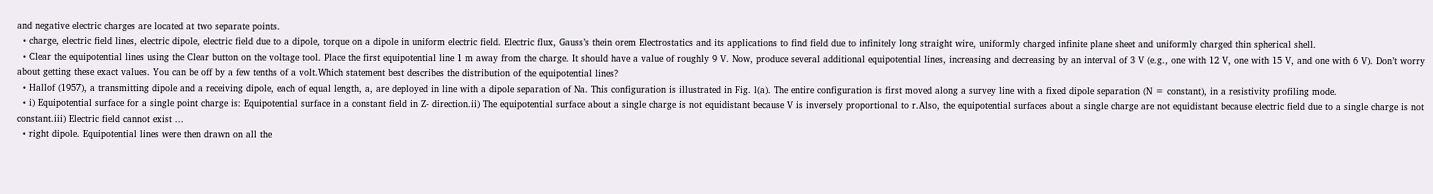and negative electric charges are located at two separate points.
  • charge, electric field lines, electric dipole, electric field due to a dipole, torque on a dipole in uniform electric field. Electric flux, Gauss’s thein orem Electrostatics and its applications to find field due to infinitely long straight wire, uniformly charged infinite plane sheet and uniformly charged thin spherical shell.
  • Clear the equipotential lines using the Clear button on the voltage tool. Place the first equipotential line 1 m away from the charge. It should have a value of roughly 9 V. Now, produce several additional equipotential lines, increasing and decreasing by an interval of 3 V (e.g., one with 12 V, one with 15 V, and one with 6 V). Don’t worry about getting these exact values. You can be off by a few tenths of a volt.Which statement best describes the distribution of the equipotential lines?
  • Hallof (1957), a transmitting dipole and a receiving dipole, each of equal length, a, are deployed in line with a dipole separation of Na. This configuration is illustrated in Fig. l(a). The entire configuration is first moved along a survey line with a fixed dipole separation (N = constant), in a resistivity profiling mode.
  • i) Equipotential surface for a single point charge is: Equipotential surface in a constant field in Z- direction.ii) The equipotential surface about a single charge is not equidistant because V is inversely proportional to r.Also, the equipotential surfaces about a single charge are not equidistant because electric field due to a single charge is not constant.iii) Electric field cannot exist ...
  • right dipole. Equipotential lines were then drawn on all the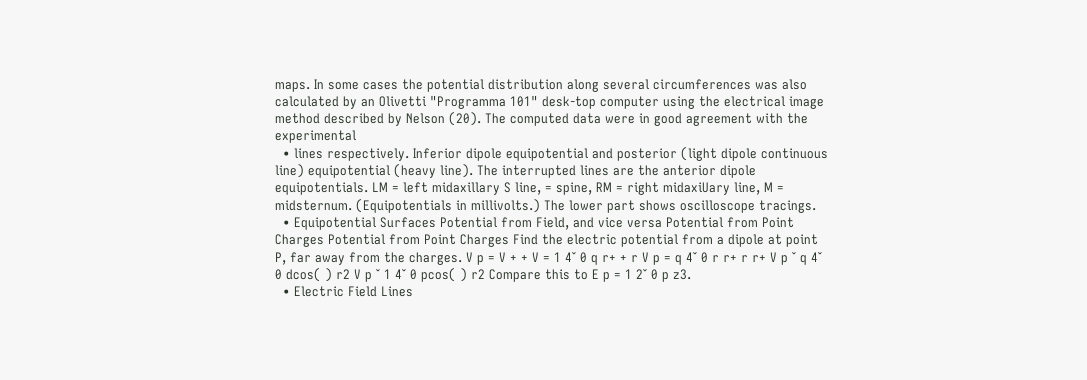maps. In some cases the potential distribution along several circumferences was also calculated by an Olivetti "Programma 101" desk-top computer using the electrical image method described by Nelson (20). The computed data were in good agreement with the experimental
  • lines respectively. Inferior dipole equipotential and posterior (light dipole continuous line) equipotential (heavy line). The interrupted lines are the anterior dipole equipotentials. LM = left midaxillary S line, = spine, RM = right midaxiUary line, M = midsternum. (Equipotentials in millivolts.) The lower part shows oscilloscope tracings.
  • Equipotential Surfaces Potential from Field, and vice versa Potential from Point Charges Potential from Point Charges Find the electric potential from a dipole at point P, far away from the charges. V p = V + + V = 1 4ˇ 0 q r+ + r V p = q 4ˇ 0 r r+ r r+ V p ˇ q 4ˇ 0 dcos( ) r2 V p ˇ 1 4ˇ 0 pcos( ) r2 Compare this to E p = 1 2ˇ 0 p z3.
  • Electric Field Lines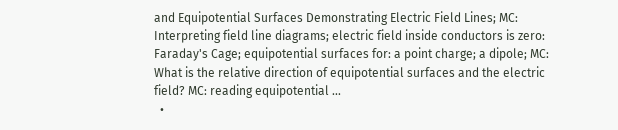and Equipotential Surfaces Demonstrating Electric Field Lines; MC: Interpreting field line diagrams; electric field inside conductors is zero: Faraday's Cage; equipotential surfaces for: a point charge; a dipole; MC: What is the relative direction of equipotential surfaces and the electric field? MC: reading equipotential ...
  •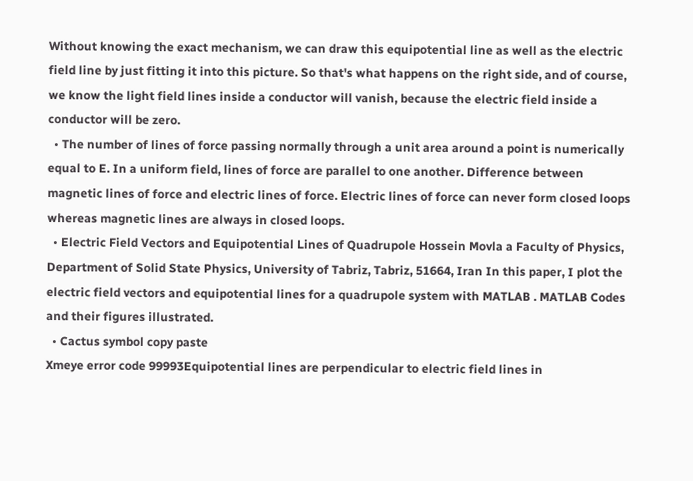Without knowing the exact mechanism, we can draw this equipotential line as well as the electric field line by just fitting it into this picture. So that's what happens on the right side, and of course, we know the light field lines inside a conductor will vanish, because the electric field inside a conductor will be zero.
  • The number of lines of force passing normally through a unit area around a point is numerically equal to E. In a uniform field, lines of force are parallel to one another. Difference between magnetic lines of force and electric lines of force. Electric lines of force can never form closed loops whereas magnetic lines are always in closed loops.
  • Electric Field Vectors and Equipotential Lines of Quadrupole Hossein Movla a Faculty of Physics, Department of Solid State Physics, University of Tabriz, Tabriz, 51664, Iran In this paper, I plot the electric field vectors and equipotential lines for a quadrupole system with MATLAB . MATLAB Codes and their figures illustrated.
  • Cactus symbol copy paste
Xmeye error code 99993Equipotential lines are perpendicular to electric field lines in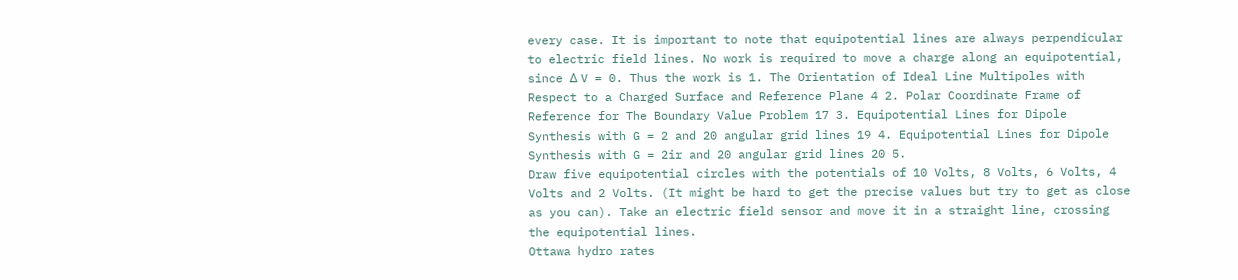every case. It is important to note that equipotential lines are always perpendicular to electric field lines. No work is required to move a charge along an equipotential, since Δ V = 0. Thus the work is 1. The Orientation of Ideal Line Multipoles with Respect to a Charged Surface and Reference Plane 4 2. Polar Coordinate Frame of Reference for The Boundary Value Problem 17 3. Equipotential Lines for Dipole Synthesis with G = 2 and 20 angular grid lines 19 4. Equipotential Lines for Dipole Synthesis with G = 2ir and 20 angular grid lines 20 5.
Draw five equipotential circles with the potentials of 10 Volts, 8 Volts, 6 Volts, 4 Volts and 2 Volts. (It might be hard to get the precise values but try to get as close as you can). Take an electric field sensor and move it in a straight line, crossing the equipotential lines.
Ottawa hydro rates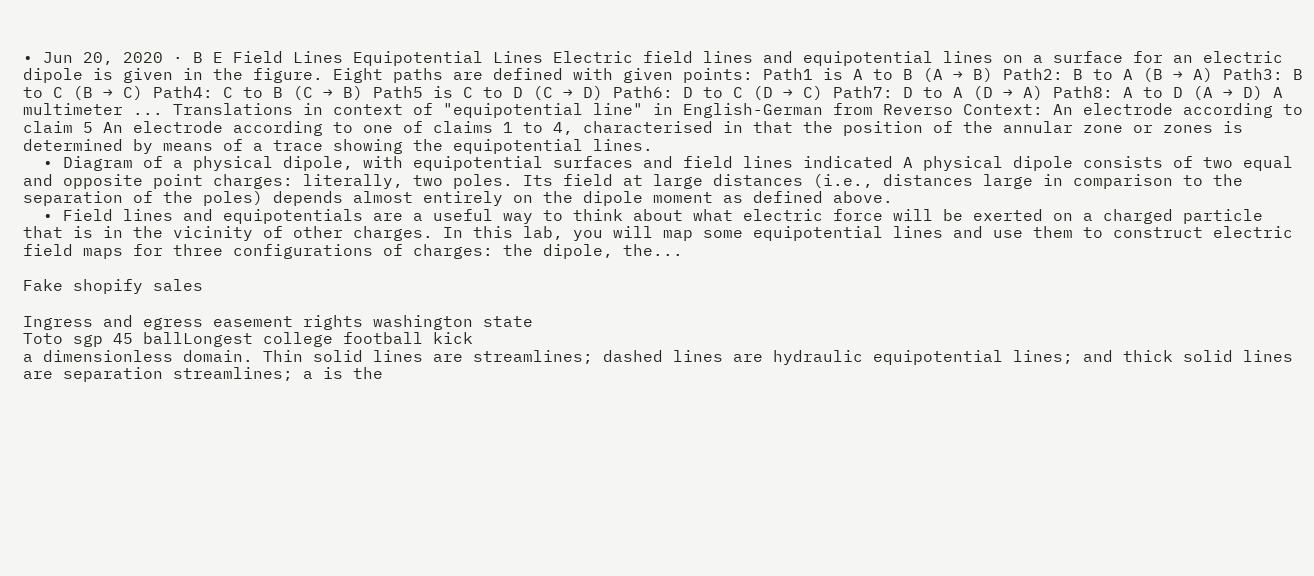• Jun 20, 2020 · B E Field Lines Equipotential Lines Electric field lines and equipotential lines on a surface for an electric dipole is given in the figure. Eight paths are defined with given points: Path1 is A to B (A → B) Path2: B to A (B → A) Path3: B to C (B → C) Path4: C to B (C → B) Path5 is C to D (C → D) Path6: D to C (D → C) Path7: D to A (D → A) Path8: A to D (A → D) A multimeter ... Translations in context of "equipotential line" in English-German from Reverso Context: An electrode according to claim 5 An electrode according to one of claims 1 to 4, characterised in that the position of the annular zone or zones is determined by means of a trace showing the equipotential lines.
  • Diagram of a physical dipole, with equipotential surfaces and field lines indicated A physical dipole consists of two equal and opposite point charges: literally, two poles. Its field at large distances (i.e., distances large in comparison to the separation of the poles) depends almost entirely on the dipole moment as defined above.
  • Field lines and equipotentials are a useful way to think about what electric force will be exerted on a charged particle that is in the vicinity of other charges. In this lab, you will map some equipotential lines and use them to construct electric field maps for three configurations of charges: the dipole, the...

Fake shopify sales

Ingress and egress easement rights washington state
Toto sgp 45 ballLongest college football kick
a dimensionless domain. Thin solid lines are streamlines; dashed lines are hydraulic equipotential lines; and thick solid lines are separation streamlines; a is the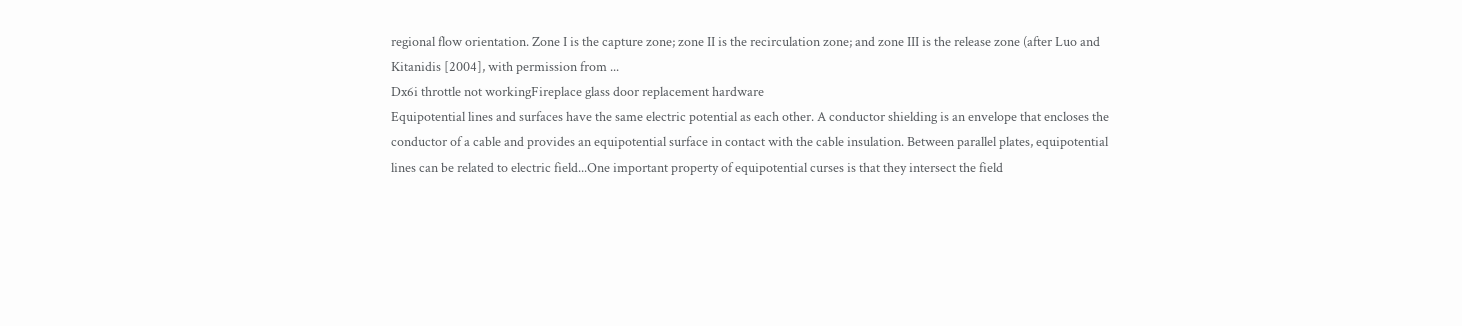regional flow orientation. Zone I is the capture zone; zone II is the recirculation zone; and zone III is the release zone (after Luo and Kitanidis [2004], with permission from ...
Dx6i throttle not workingFireplace glass door replacement hardware
Equipotential lines and surfaces have the same electric potential as each other. A conductor shielding is an envelope that encloses the conductor of a cable and provides an equipotential surface in contact with the cable insulation. Between parallel plates, equipotential lines can be related to electric field...One important property of equipotential curses is that they intersect the field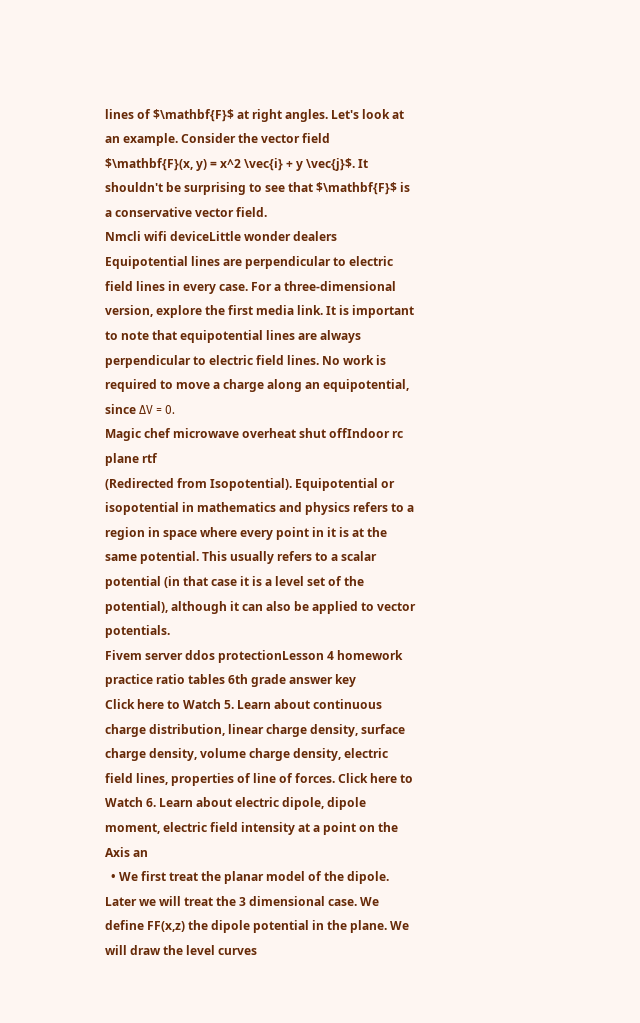lines of $\mathbf{F}$ at right angles. Let's look at an example. Consider the vector field $\mathbf{F}(x, y) = x^2 \vec{i} + y \vec{j}$. It shouldn't be surprising to see that $\mathbf{F}$ is a conservative vector field.
Nmcli wifi deviceLittle wonder dealers
Equipotential lines are perpendicular to electric field lines in every case. For a three-dimensional version, explore the first media link. It is important to note that equipotential lines are always perpendicular to electric field lines. No work is required to move a charge along an equipotential, since ΔV = 0.
Magic chef microwave overheat shut offIndoor rc plane rtf
(Redirected from Isopotential). Equipotential or isopotential in mathematics and physics refers to a region in space where every point in it is at the same potential. This usually refers to a scalar potential (in that case it is a level set of the potential), although it can also be applied to vector potentials.
Fivem server ddos protectionLesson 4 homework practice ratio tables 6th grade answer key
Click here to Watch 5. Learn about continuous charge distribution, linear charge density, surface charge density, volume charge density, electric field lines, properties of line of forces. Click here to Watch 6. Learn about electric dipole, dipole moment, electric field intensity at a point on the Axis an
  • We first treat the planar model of the dipole. Later we will treat the 3 dimensional case. We define FF(x,z) the dipole potential in the plane. We will draw the level curves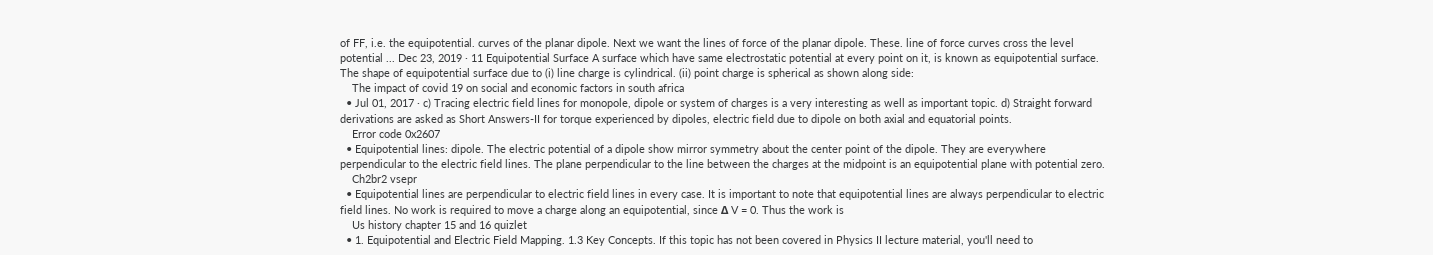of FF, i.e. the equipotential. curves of the planar dipole. Next we want the lines of force of the planar dipole. These. line of force curves cross the level potential ... Dec 23, 2019 · 11 Equipotential Surface A surface which have same electrostatic potential at every point on it, is known as equipotential surface. The shape of equipotential surface due to (i) line charge is cylindrical. (ii) point charge is spherical as shown along side:
    The impact of covid 19 on social and economic factors in south africa
  • Jul 01, 2017 · c) Tracing electric field lines for monopole, dipole or system of charges is a very interesting as well as important topic. d) Straight forward derivations are asked as Short Answers-II for torque experienced by dipoles, electric field due to dipole on both axial and equatorial points.
    Error code 0x2607
  • Equipotential lines: dipole. The electric potential of a dipole show mirror symmetry about the center point of the dipole. They are everywhere perpendicular to the electric field lines. The plane perpendicular to the line between the charges at the midpoint is an equipotential plane with potential zero.
    Ch2br2 vsepr
  • Equipotential lines are perpendicular to electric field lines in every case. It is important to note that equipotential lines are always perpendicular to electric field lines. No work is required to move a charge along an equipotential, since Δ V = 0. Thus the work is
    Us history chapter 15 and 16 quizlet
  • 1. Equipotential and Electric Field Mapping. 1.3 Key Concepts. If this topic has not been covered in Physics II lecture material, you'll need to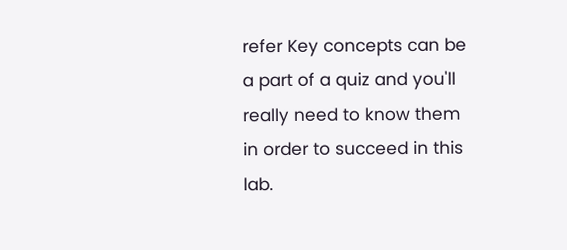refer Key concepts can be a part of a quiz and you'll really need to know them in order to succeed in this lab.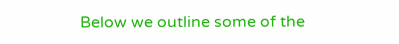Below we outline some of the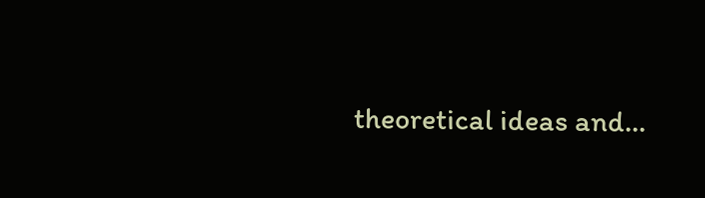theoretical ideas and...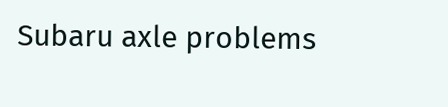Subaru axle problems